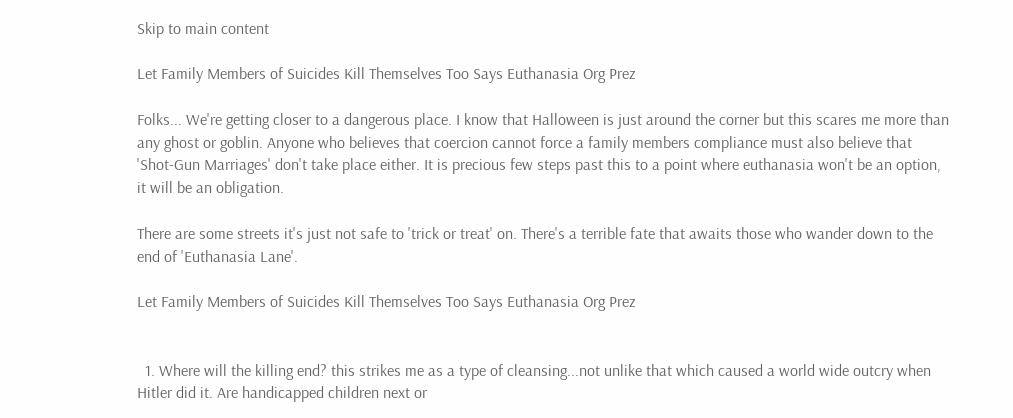Skip to main content

Let Family Members of Suicides Kill Themselves Too Says Euthanasia Org Prez

Folks... We're getting closer to a dangerous place. I know that Halloween is just around the corner but this scares me more than any ghost or goblin. Anyone who believes that coercion cannot force a family members compliance must also believe that 'Shot-Gun Marriages' don't take place either. It is precious few steps past this to a point where euthanasia won't be an option, it will be an obligation.

There are some streets it's just not safe to 'trick or treat' on. There's a terrible fate that awaits those who wander down to the end of 'Euthanasia Lane'.

Let Family Members of Suicides Kill Themselves Too Says Euthanasia Org Prez


  1. Where will the killing end? this strikes me as a type of cleansing...not unlike that which caused a world wide outcry when Hitler did it. Are handicapped children next or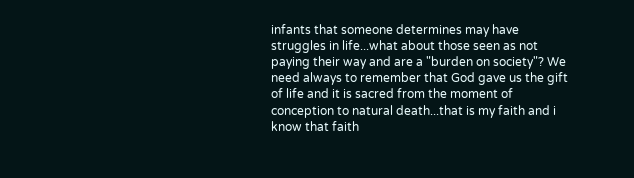infants that someone determines may have struggles in life...what about those seen as not paying their way and are a "burden on society"? We need always to remember that God gave us the gift of life and it is sacred from the moment of conception to natural death...that is my faith and i know that faith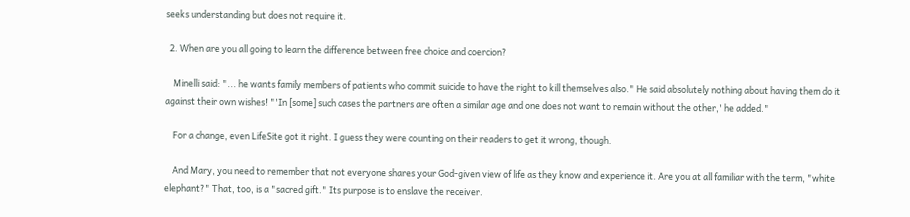seeks understanding but does not require it.

  2. When are you all going to learn the difference between free choice and coercion?

    Minelli said: "... he wants family members of patients who commit suicide to have the right to kill themselves also." He said absolutely nothing about having them do it against their own wishes! "'In [some] such cases the partners are often a similar age and one does not want to remain without the other,' he added."

    For a change, even LifeSite got it right. I guess they were counting on their readers to get it wrong, though.

    And Mary, you need to remember that not everyone shares your God-given view of life as they know and experience it. Are you at all familiar with the term, "white elephant?" That, too, is a "sacred gift." Its purpose is to enslave the receiver.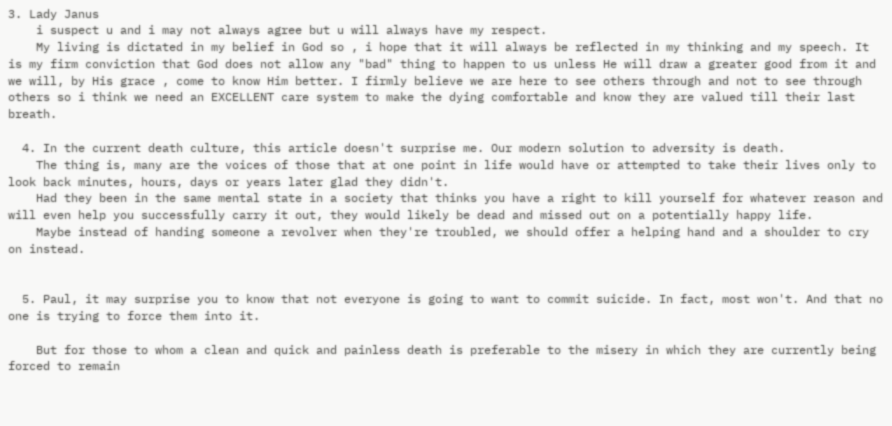3. Lady Janus
    i suspect u and i may not always agree but u will always have my respect.
    My living is dictated in my belief in God so , i hope that it will always be reflected in my thinking and my speech. It is my firm conviction that God does not allow any "bad" thing to happen to us unless He will draw a greater good from it and we will, by His grace , come to know Him better. I firmly believe we are here to see others through and not to see through others so i think we need an EXCELLENT care system to make the dying comfortable and know they are valued till their last breath.

  4. In the current death culture, this article doesn't surprise me. Our modern solution to adversity is death.
    The thing is, many are the voices of those that at one point in life would have or attempted to take their lives only to look back minutes, hours, days or years later glad they didn't.
    Had they been in the same mental state in a society that thinks you have a right to kill yourself for whatever reason and will even help you successfully carry it out, they would likely be dead and missed out on a potentially happy life.
    Maybe instead of handing someone a revolver when they're troubled, we should offer a helping hand and a shoulder to cry on instead.


  5. Paul, it may surprise you to know that not everyone is going to want to commit suicide. In fact, most won't. And that no one is trying to force them into it.

    But for those to whom a clean and quick and painless death is preferable to the misery in which they are currently being forced to remain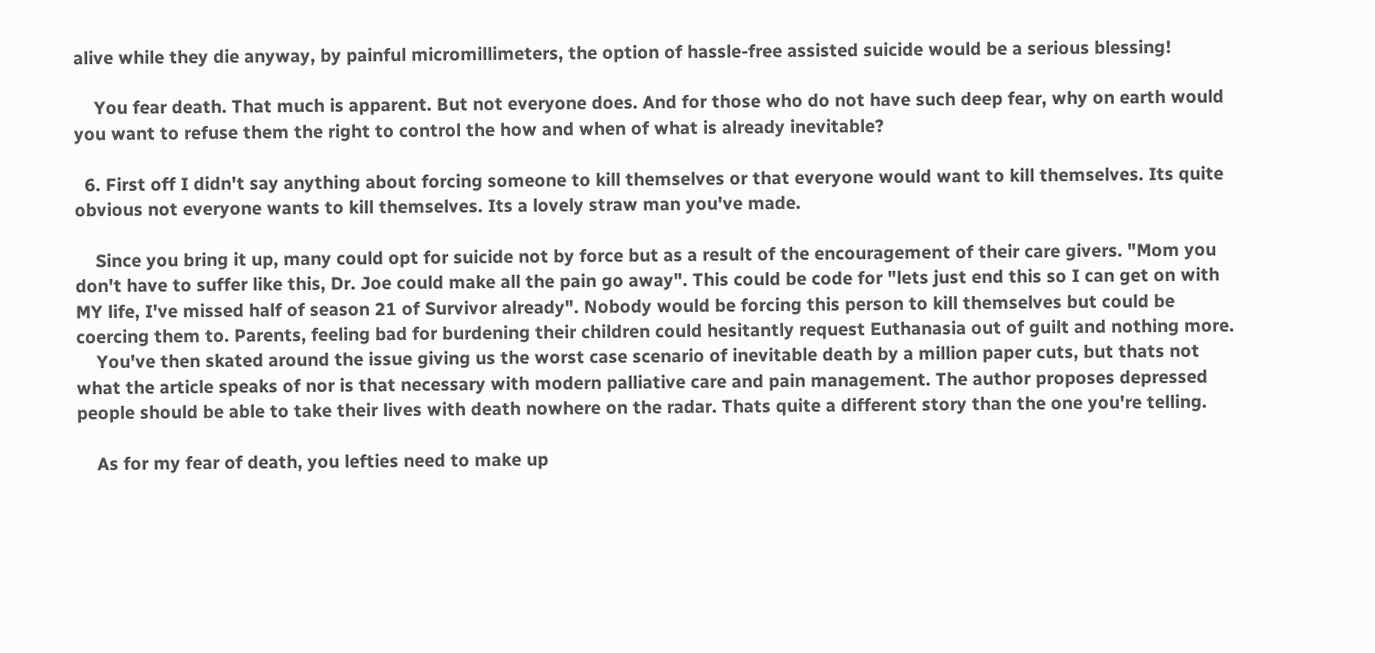alive while they die anyway, by painful micromillimeters, the option of hassle-free assisted suicide would be a serious blessing!

    You fear death. That much is apparent. But not everyone does. And for those who do not have such deep fear, why on earth would you want to refuse them the right to control the how and when of what is already inevitable?

  6. First off I didn't say anything about forcing someone to kill themselves or that everyone would want to kill themselves. Its quite obvious not everyone wants to kill themselves. Its a lovely straw man you've made.

    Since you bring it up, many could opt for suicide not by force but as a result of the encouragement of their care givers. "Mom you don't have to suffer like this, Dr. Joe could make all the pain go away". This could be code for "lets just end this so I can get on with MY life, I've missed half of season 21 of Survivor already". Nobody would be forcing this person to kill themselves but could be coercing them to. Parents, feeling bad for burdening their children could hesitantly request Euthanasia out of guilt and nothing more.
    You've then skated around the issue giving us the worst case scenario of inevitable death by a million paper cuts, but thats not what the article speaks of nor is that necessary with modern palliative care and pain management. The author proposes depressed people should be able to take their lives with death nowhere on the radar. Thats quite a different story than the one you're telling.

    As for my fear of death, you lefties need to make up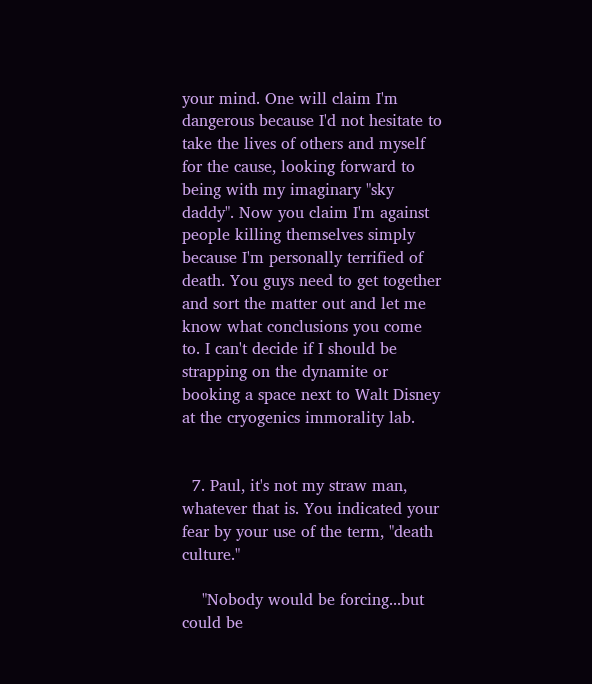your mind. One will claim I'm dangerous because I'd not hesitate to take the lives of others and myself for the cause, looking forward to being with my imaginary "sky daddy". Now you claim I'm against people killing themselves simply because I'm personally terrified of death. You guys need to get together and sort the matter out and let me know what conclusions you come to. I can't decide if I should be strapping on the dynamite or booking a space next to Walt Disney at the cryogenics immorality lab.


  7. Paul, it's not my straw man, whatever that is. You indicated your fear by your use of the term, "death culture."

    "Nobody would be forcing...but could be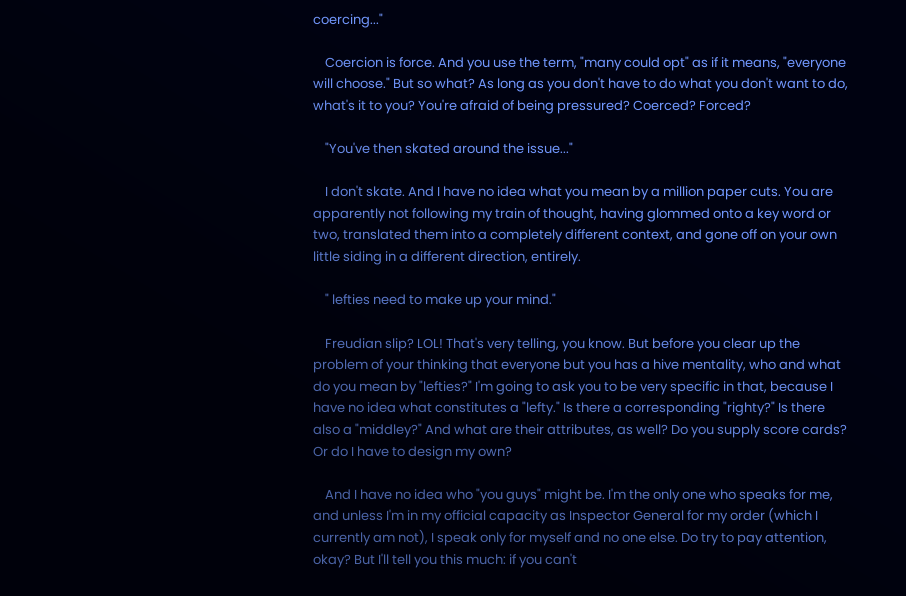coercing..."

    Coercion is force. And you use the term, "many could opt" as if it means, "everyone will choose." But so what? As long as you don't have to do what you don't want to do, what's it to you? You're afraid of being pressured? Coerced? Forced?

    "You've then skated around the issue..."

    I don't skate. And I have no idea what you mean by a million paper cuts. You are apparently not following my train of thought, having glommed onto a key word or two, translated them into a completely different context, and gone off on your own little siding in a different direction, entirely.

    " lefties need to make up your mind."

    Freudian slip? LOL! That's very telling, you know. But before you clear up the problem of your thinking that everyone but you has a hive mentality, who and what do you mean by "lefties?" I'm going to ask you to be very specific in that, because I have no idea what constitutes a "lefty." Is there a corresponding "righty?" Is there also a "middley?" And what are their attributes, as well? Do you supply score cards? Or do I have to design my own?

    And I have no idea who "you guys" might be. I'm the only one who speaks for me, and unless I'm in my official capacity as Inspector General for my order (which I currently am not), I speak only for myself and no one else. Do try to pay attention, okay? But I'll tell you this much: if you can't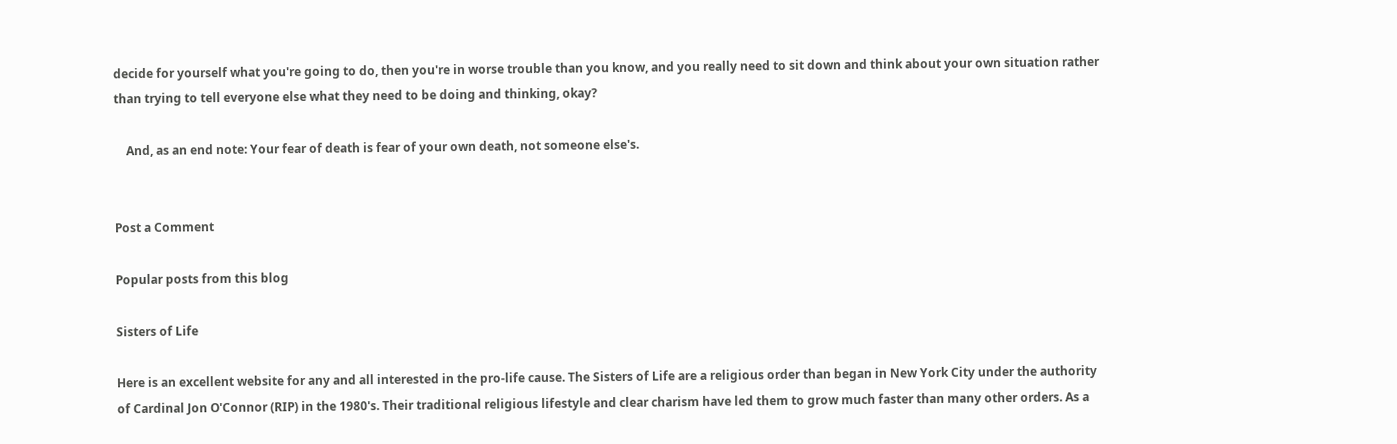decide for yourself what you're going to do, then you're in worse trouble than you know, and you really need to sit down and think about your own situation rather than trying to tell everyone else what they need to be doing and thinking, okay?

    And, as an end note: Your fear of death is fear of your own death, not someone else's.


Post a Comment

Popular posts from this blog

Sisters of Life

Here is an excellent website for any and all interested in the pro-life cause. The Sisters of Life are a religious order than began in New York City under the authority of Cardinal Jon O'Connor (RIP) in the 1980's. Their traditional religious lifestyle and clear charism have led them to grow much faster than many other orders. As a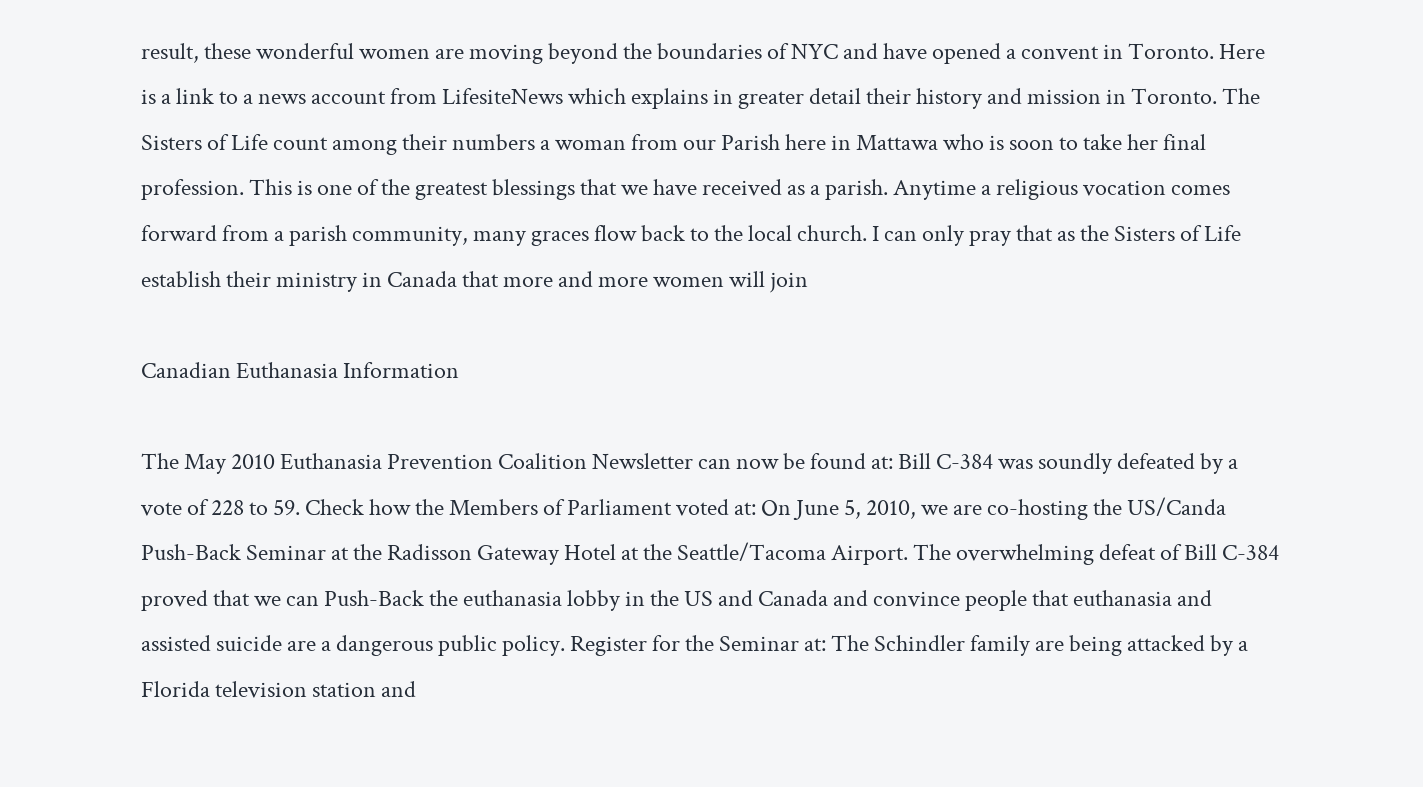result, these wonderful women are moving beyond the boundaries of NYC and have opened a convent in Toronto. Here is a link to a news account from LifesiteNews which explains in greater detail their history and mission in Toronto. The Sisters of Life count among their numbers a woman from our Parish here in Mattawa who is soon to take her final profession. This is one of the greatest blessings that we have received as a parish. Anytime a religious vocation comes forward from a parish community, many graces flow back to the local church. I can only pray that as the Sisters of Life establish their ministry in Canada that more and more women will join

Canadian Euthanasia Information

The May 2010 Euthanasia Prevention Coalition Newsletter can now be found at: Bill C-384 was soundly defeated by a vote of 228 to 59. Check how the Members of Parliament voted at: On June 5, 2010, we are co-hosting the US/Canda Push-Back Seminar at the Radisson Gateway Hotel at the Seattle/Tacoma Airport. The overwhelming defeat of Bill C-384 proved that we can Push-Back the euthanasia lobby in the US and Canada and convince people that euthanasia and assisted suicide are a dangerous public policy. Register for the Seminar at: The Schindler family are being attacked by a Florida television station and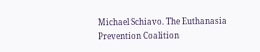Michael Schiavo. The Euthanasia Prevention Coalition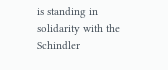is standing in solidarity with the Schindler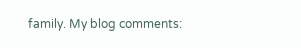family. My blog comments: